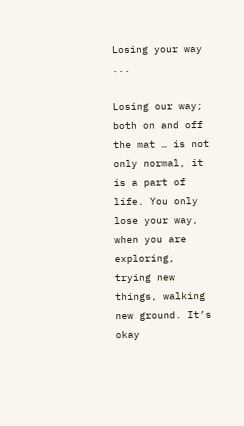Losing your way ...

Losing our way; both on and off the mat … is not only normal, it is a part of life. You only lose your way, when you are exploring, trying new things, walking new ground. It’s okay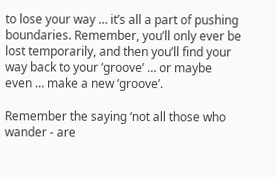to lose your way … it’s all a part of pushing boundaries. Remember, you’ll only ever be lost temporarily, and then you’ll find your way back to your ‘groove’ … or maybe even … make a new ‘groove’.

Remember the saying ‘not all those who wander - are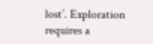lost’. Exploration requires a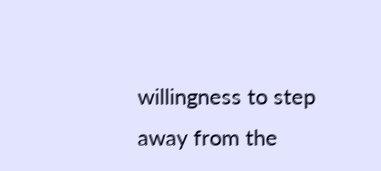willingness to step away from the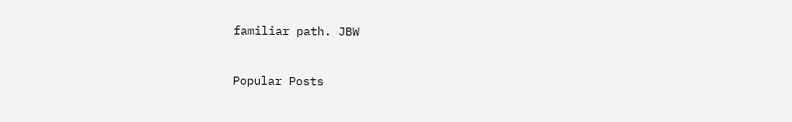familiar path. JBW


Popular Posts